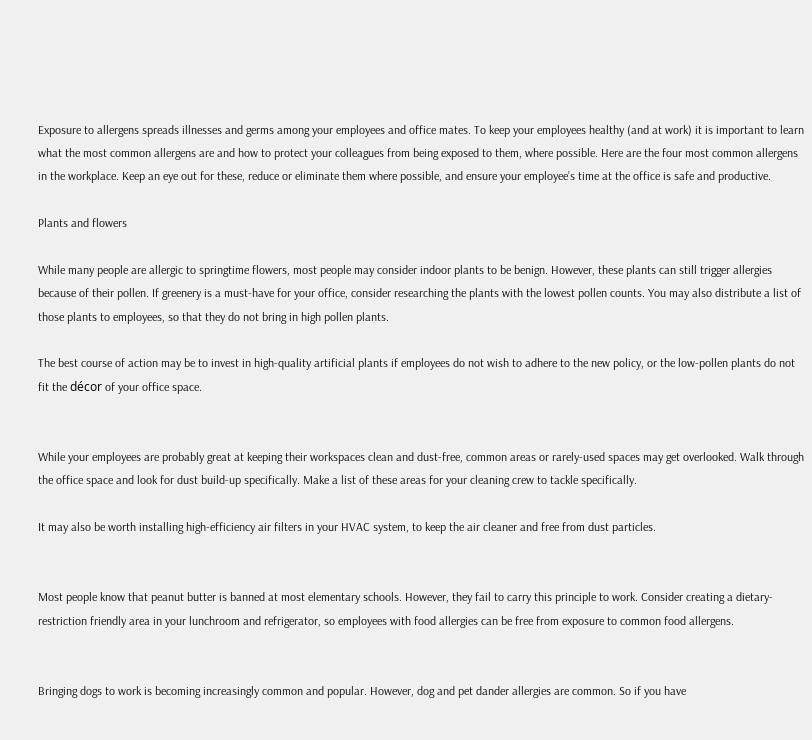Exposure to allergens spreads illnesses and germs among your employees and office mates. To keep your employees healthy (and at work) it is important to learn what the most common allergens are and how to protect your colleagues from being exposed to them, where possible. Here are the four most common allergens in the workplace. Keep an eye out for these, reduce or eliminate them where possible, and ensure your employee’s time at the office is safe and productive.

Plants and flowers

While many people are allergic to springtime flowers, most people may consider indoor plants to be benign. However, these plants can still trigger allergies because of their pollen. If greenery is a must-have for your office, consider researching the plants with the lowest pollen counts. You may also distribute a list of those plants to employees, so that they do not bring in high pollen plants.

The best course of action may be to invest in high-quality artificial plants if employees do not wish to adhere to the new policy, or the low-pollen plants do not fit the décor of your office space.


While your employees are probably great at keeping their workspaces clean and dust-free, common areas or rarely-used spaces may get overlooked. Walk through the office space and look for dust build-up specifically. Make a list of these areas for your cleaning crew to tackle specifically.

It may also be worth installing high-efficiency air filters in your HVAC system, to keep the air cleaner and free from dust particles.


Most people know that peanut butter is banned at most elementary schools. However, they fail to carry this principle to work. Consider creating a dietary-restriction friendly area in your lunchroom and refrigerator, so employees with food allergies can be free from exposure to common food allergens.


Bringing dogs to work is becoming increasingly common and popular. However, dog and pet dander allergies are common. So if you have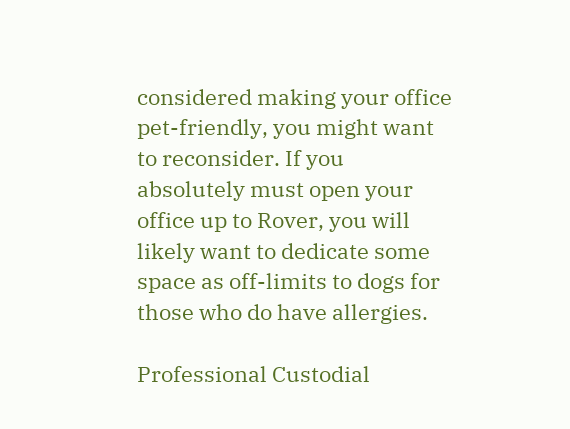considered making your office pet-friendly, you might want to reconsider. If you absolutely must open your office up to Rover, you will likely want to dedicate some space as off-limits to dogs for those who do have allergies.

Professional Custodial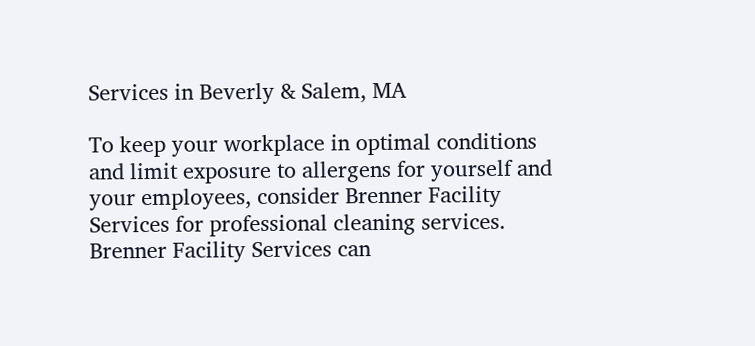Services in Beverly & Salem, MA

To keep your workplace in optimal conditions and limit exposure to allergens for yourself and your employees, consider Brenner Facility Services for professional cleaning services. Brenner Facility Services can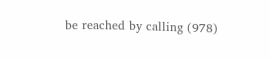be reached by calling (978)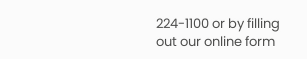224-1100 or by filling out our online form